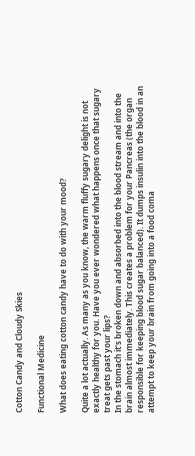Cotton Candy and Cloudy Skies

Functional Medicine

What does eating cotton candy have to do with your mood?

Quite a lot actually. As many as you know, the warm fluffy sugary delight is not exactly healthy for you. Have you ever wondered what happens once that sugary treat gets past your lips?
In the stomach it's broken down and absorbed into the blood stream and into the brain almost immediately. This creates a problem for your Pancreas (the organ responsible for keeping blood sugar balanced). It dumps insulin into the blood in an attempt to keep your brain from going into a food coma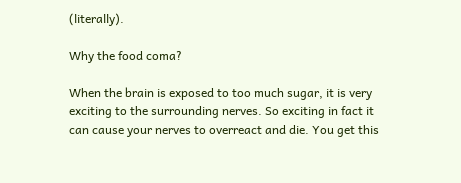(literally).

Why the food coma?

When the brain is exposed to too much sugar, it is very exciting to the surrounding nerves. So exciting in fact it can cause your nerves to overreact and die. You get this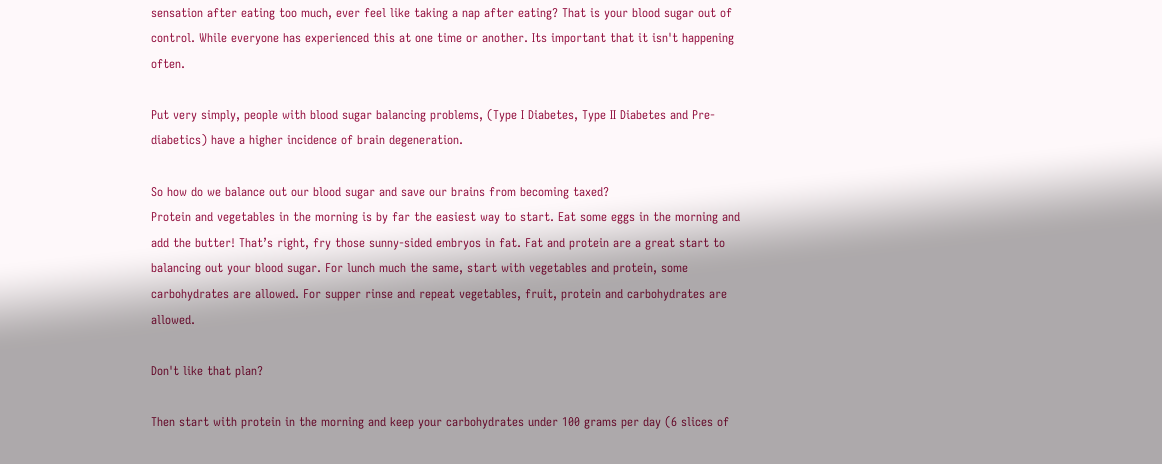sensation after eating too much, ever feel like taking a nap after eating? That is your blood sugar out of control. While everyone has experienced this at one time or another. Its important that it isn't happening often.

Put very simply, people with blood sugar balancing problems, (Type I Diabetes, Type II Diabetes and Pre-diabetics) have a higher incidence of brain degeneration.

So how do we balance out our blood sugar and save our brains from becoming taxed?
Protein and vegetables in the morning is by far the easiest way to start. Eat some eggs in the morning and add the butter! That’s right, fry those sunny-sided embryos in fat. Fat and protein are a great start to balancing out your blood sugar. For lunch much the same, start with vegetables and protein, some carbohydrates are allowed. For supper rinse and repeat vegetables, fruit, protein and carbohydrates are allowed.

Don't like that plan?

Then start with protein in the morning and keep your carbohydrates under 100 grams per day (6 slices of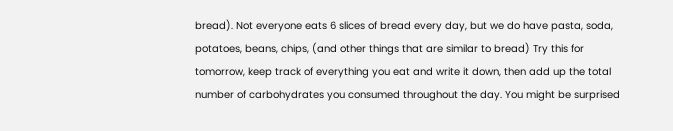bread). Not everyone eats 6 slices of bread every day, but we do have pasta, soda, potatoes, beans, chips, (and other things that are similar to bread) Try this for tomorrow, keep track of everything you eat and write it down, then add up the total number of carbohydrates you consumed throughout the day. You might be surprised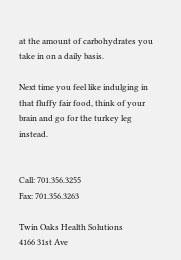at the amount of carbohydrates you take in on a daily basis.

Next time you feel like indulging in that fluffy fair food, think of your brain and go for the turkey leg instead.


Call: 701.356.3255
Fax: 701.356.3263

Twin Oaks Health Solutions
4166 31st Ave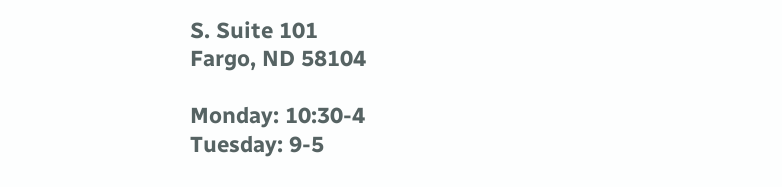S. Suite 101
Fargo, ND 58104

Monday: 10:30-4
Tuesday: 9-5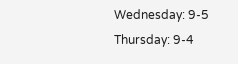Wednesday: 9-5
Thursday: 9-4